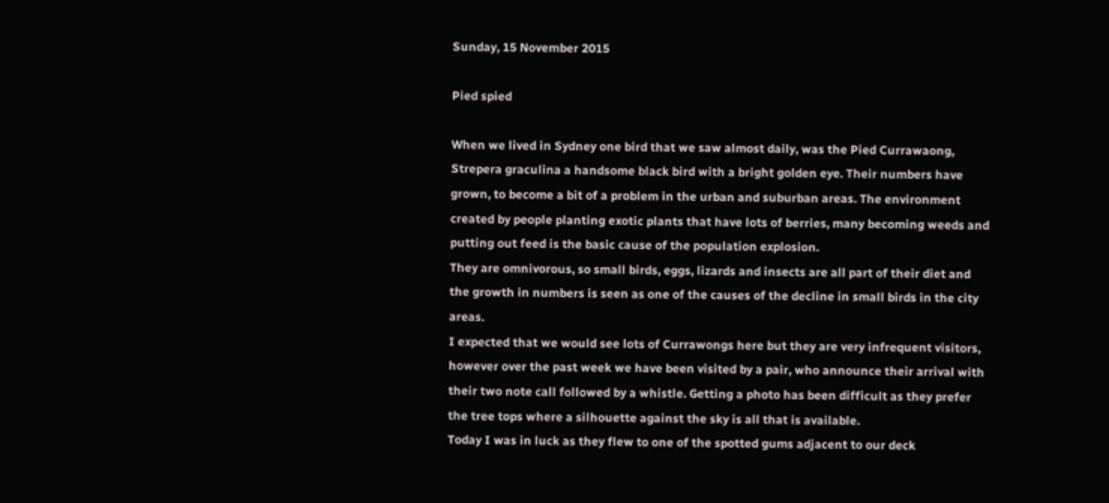Sunday, 15 November 2015

Pied spied

When we lived in Sydney one bird that we saw almost daily, was the Pied Currawaong, Strepera graculina a handsome black bird with a bright golden eye. Their numbers have grown, to become a bit of a problem in the urban and suburban areas. The environment created by people planting exotic plants that have lots of berries, many becoming weeds and putting out feed is the basic cause of the population explosion.
They are omnivorous, so small birds, eggs, lizards and insects are all part of their diet and the growth in numbers is seen as one of the causes of the decline in small birds in the city areas.
I expected that we would see lots of Currawongs here but they are very infrequent visitors, however over the past week we have been visited by a pair, who announce their arrival with their two note call followed by a whistle. Getting a photo has been difficult as they prefer the tree tops where a silhouette against the sky is all that is available.
Today I was in luck as they flew to one of the spotted gums adjacent to our deck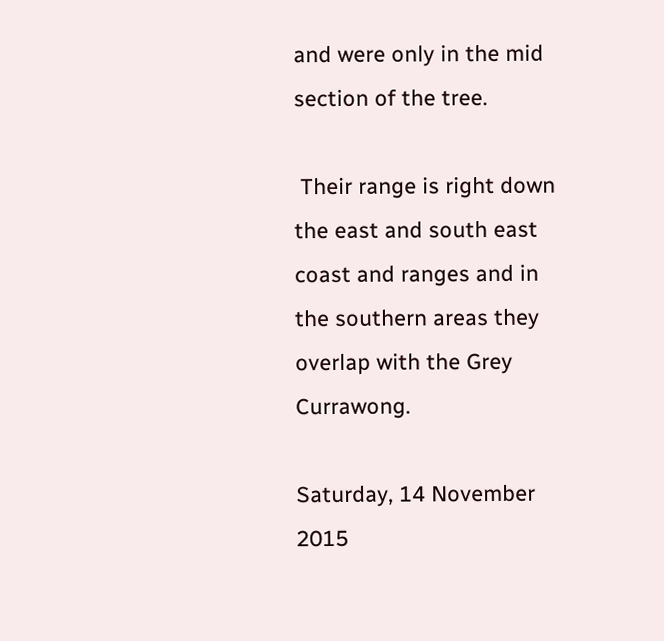and were only in the mid section of the tree.

 Their range is right down the east and south east coast and ranges and in the southern areas they overlap with the Grey Currawong.

Saturday, 14 November 2015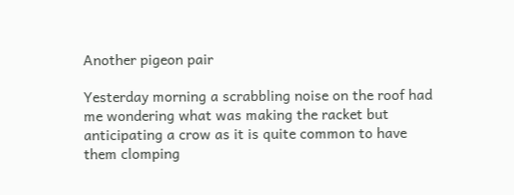Another pigeon pair

Yesterday morning a scrabbling noise on the roof had me wondering what was making the racket but anticipating a crow as it is quite common to have them clomping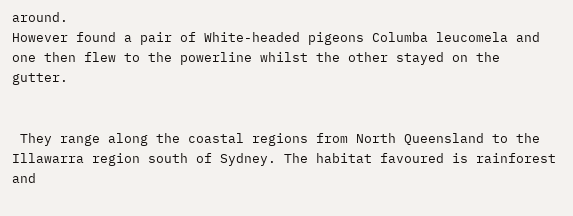around.
However found a pair of White-headed pigeons Columba leucomela and one then flew to the powerline whilst the other stayed on the gutter.


 They range along the coastal regions from North Queensland to the Illawarra region south of Sydney. The habitat favoured is rainforest and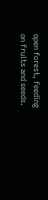open forest, feeding on fruits and seeds.